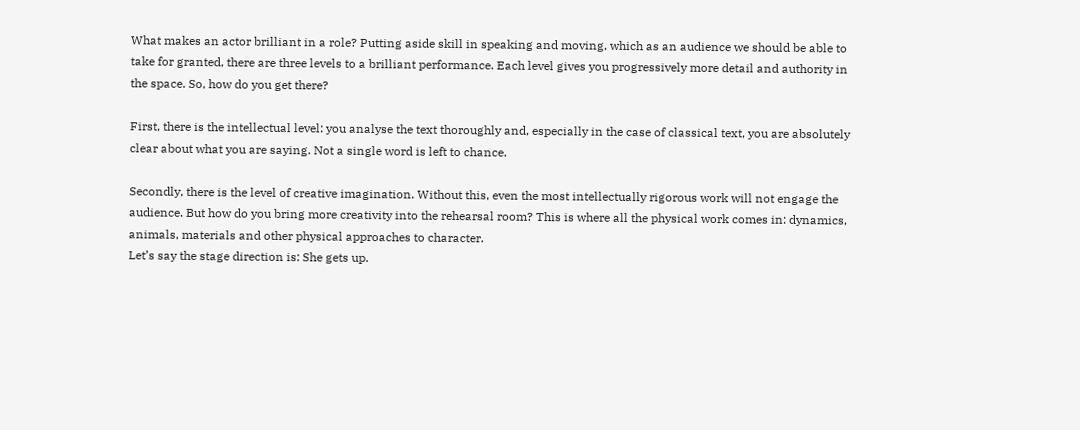What makes an actor brilliant in a role? Putting aside skill in speaking and moving, which as an audience we should be able to take for granted, there are three levels to a brilliant performance. Each level gives you progressively more detail and authority in the space. So, how do you get there?

First, there is the intellectual level: you analyse the text thoroughly and, especially in the case of classical text, you are absolutely clear about what you are saying. Not a single word is left to chance.

Secondly, there is the level of creative imagination. Without this, even the most intellectually rigorous work will not engage the audience. But how do you bring more creativity into the rehearsal room? This is where all the physical work comes in: dynamics, animals, materials and other physical approaches to character.
Let’s say the stage direction is: She gets up.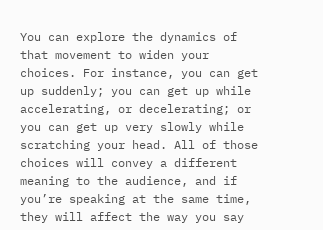You can explore the dynamics of that movement to widen your choices. For instance, you can get up suddenly; you can get up while accelerating, or decelerating; or you can get up very slowly while scratching your head. All of those choices will convey a different meaning to the audience, and if you’re speaking at the same time, they will affect the way you say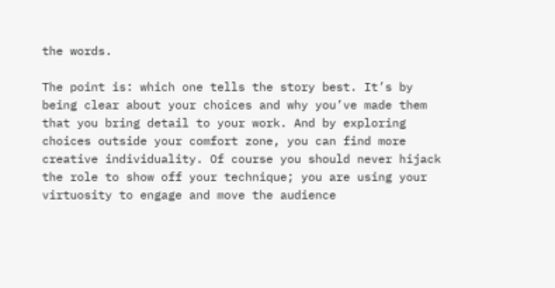the words.

The point is: which one tells the story best. It’s by being clear about your choices and why you’ve made them that you bring detail to your work. And by exploring choices outside your comfort zone, you can find more creative individuality. Of course you should never hijack the role to show off your technique; you are using your virtuosity to engage and move the audience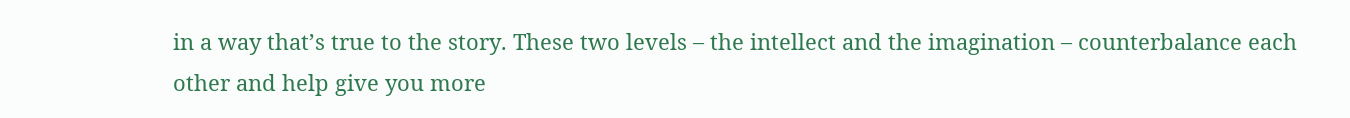in a way that’s true to the story. These two levels – the intellect and the imagination – counterbalance each other and help give you more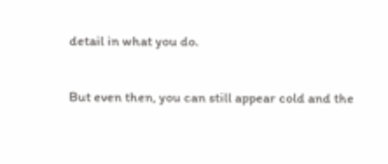detail in what you do.

But even then, you can still appear cold and the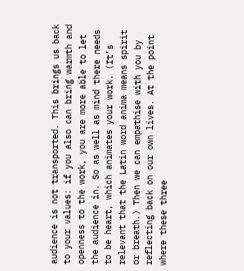audience is not transported. This brings us back to your values: if you also can bring warmth and openness to the work, you are more able to let the audience in. So as well as mind there needs to be heart, which animates your work. (It’s relevant that the Latin word anima means spirit or breath.) Then we can empathise with you by reflecting back on our own lives. At the point where these three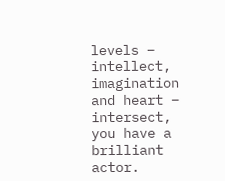levels – intellect, imagination and heart – intersect, you have a brilliant actor.